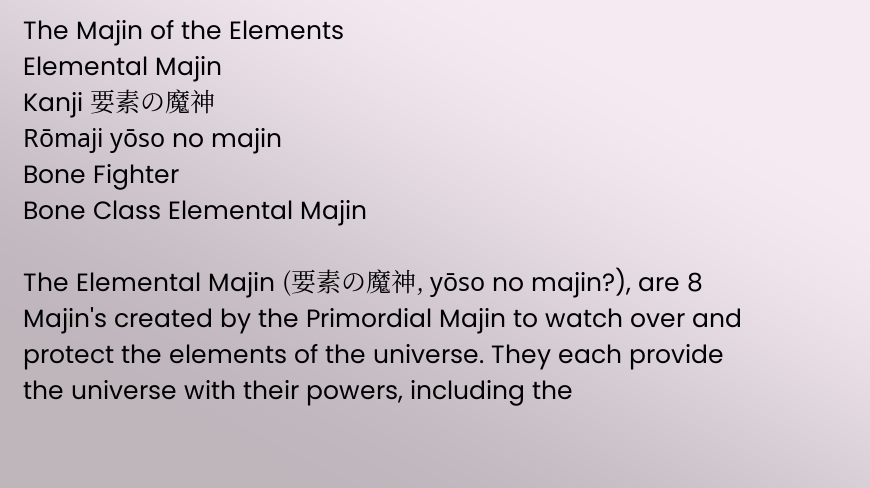The Majin of the Elements
Elemental Majin
Kanji 要素の魔神
Rōmaji yōso no majin
Bone Fighter
Bone Class Elemental Majin

The Elemental Majin (要素の魔神, yōso no majin?), are 8 Majin's created by the Primordial Majin to watch over and protect the elements of the universe. They each provide the universe with their powers, including the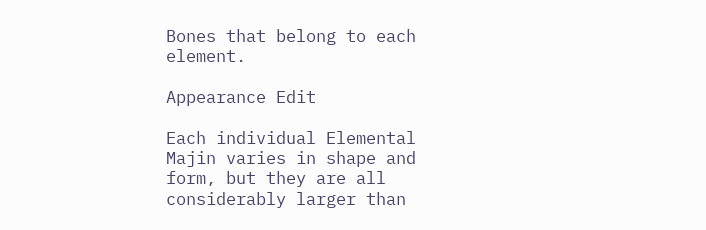Bones that belong to each element.

Appearance Edit

Each individual Elemental Majin varies in shape and form, but they are all considerably larger than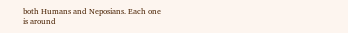both Humans and Neposians. Each one is around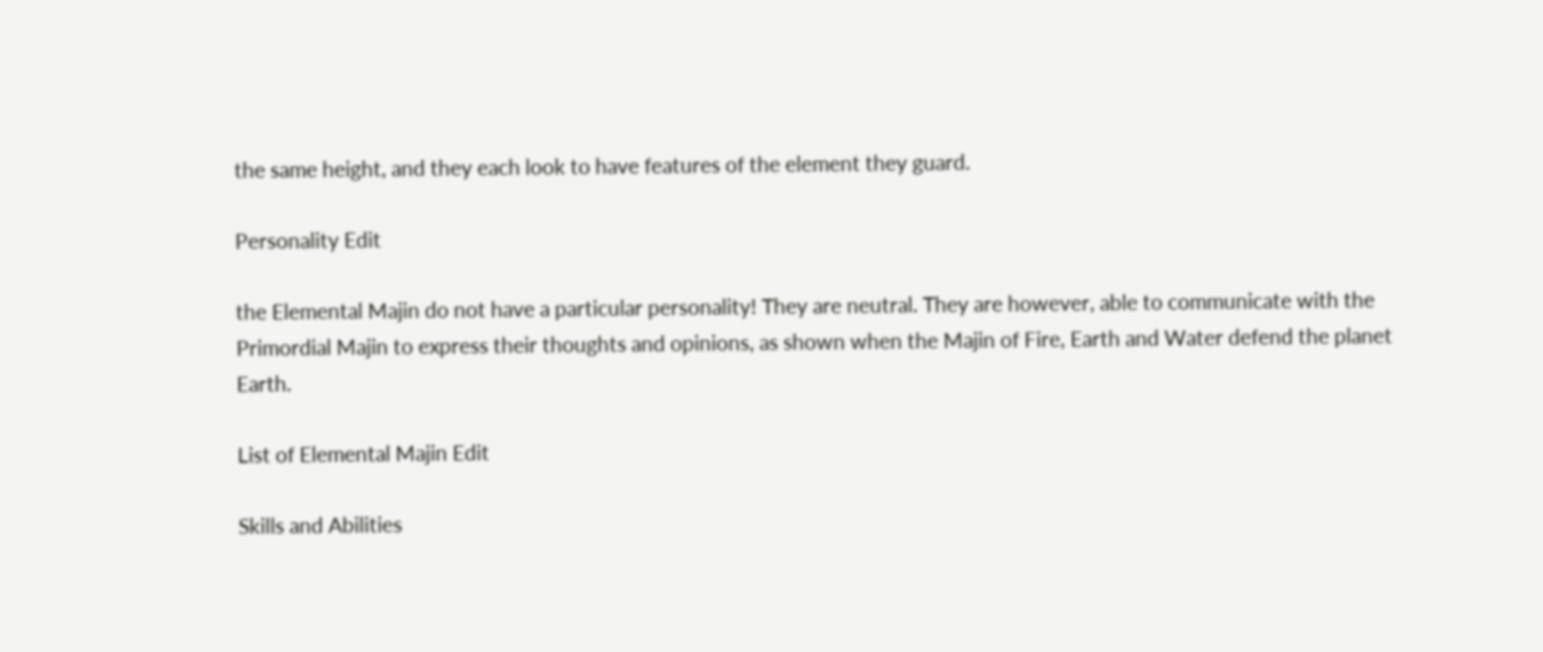the same height, and they each look to have features of the element they guard.

Personality Edit

the Elemental Majin do not have a particular personality! They are neutral. They are however, able to communicate with the Primordial Majin to express their thoughts and opinions, as shown when the Majin of Fire, Earth and Water defend the planet Earth.

List of Elemental Majin Edit

Skills and Abilities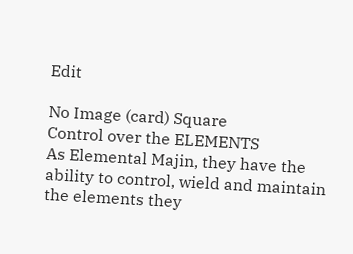Edit

No Image (card) Square
Control over the ELEMENTS
As Elemental Majin, they have the ability to control, wield and maintain the elements they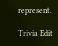represent.

Trivia Edit